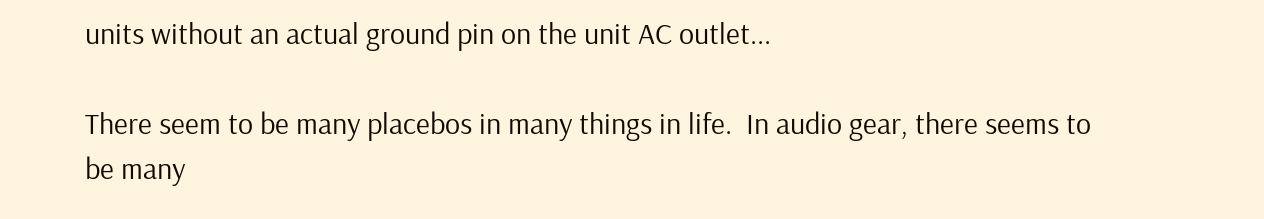units without an actual ground pin on the unit AC outlet...

There seem to be many placebos in many things in life.  In audio gear, there seems to be many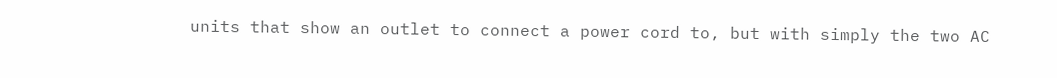units that show an outlet to connect a power cord to, but with simply the two AC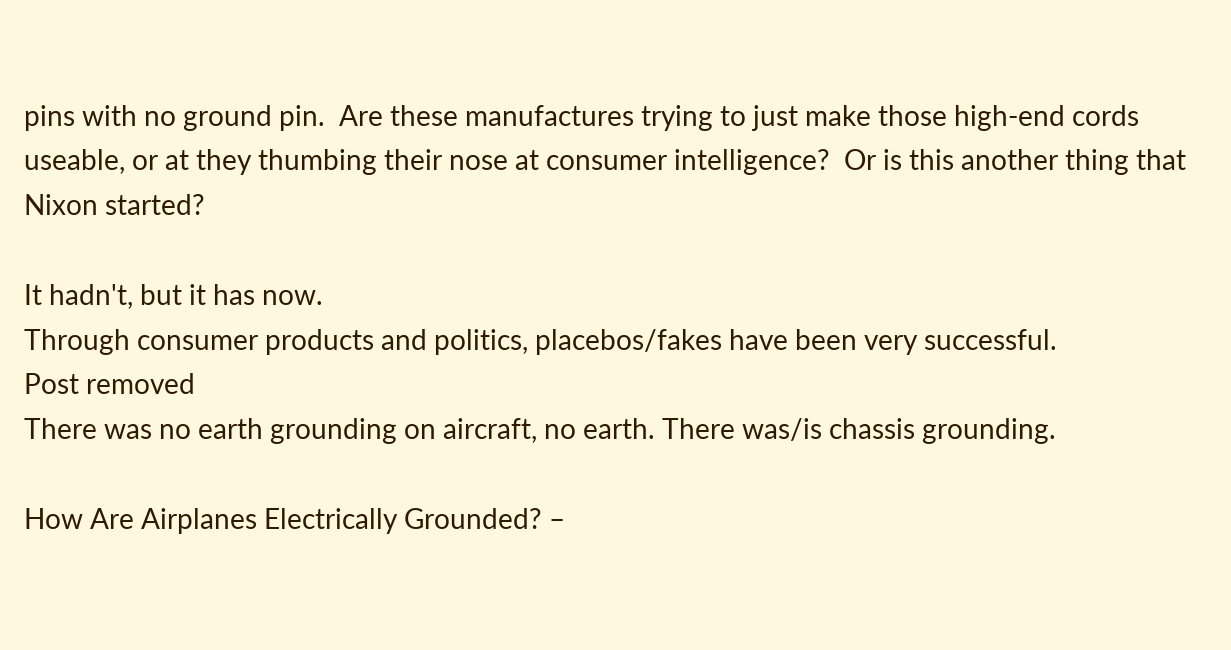pins with no ground pin.  Are these manufactures trying to just make those high-end cords useable, or at they thumbing their nose at consumer intelligence?  Or is this another thing that Nixon started?

It hadn't, but it has now.
Through consumer products and politics, placebos/fakes have been very successful.
Post removed
There was no earth grounding on aircraft, no earth. There was/is chassis grounding.

How Are Airplanes Electrically Grounded? –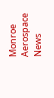Monroe Aerospace News